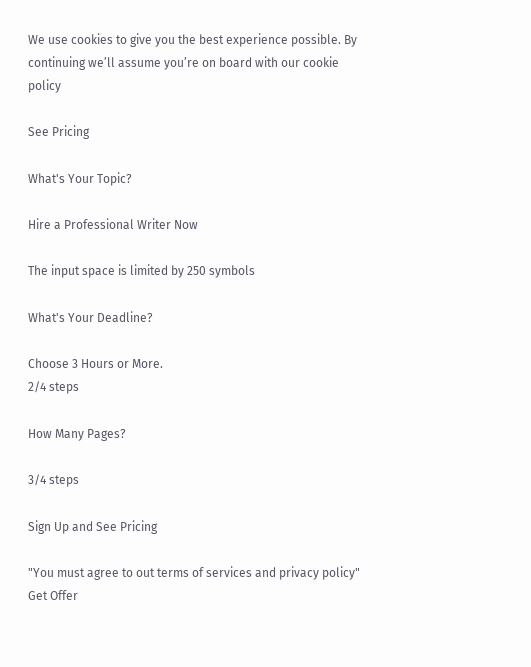We use cookies to give you the best experience possible. By continuing we’ll assume you’re on board with our cookie policy

See Pricing

What's Your Topic?

Hire a Professional Writer Now

The input space is limited by 250 symbols

What's Your Deadline?

Choose 3 Hours or More.
2/4 steps

How Many Pages?

3/4 steps

Sign Up and See Pricing

"You must agree to out terms of services and privacy policy"
Get Offer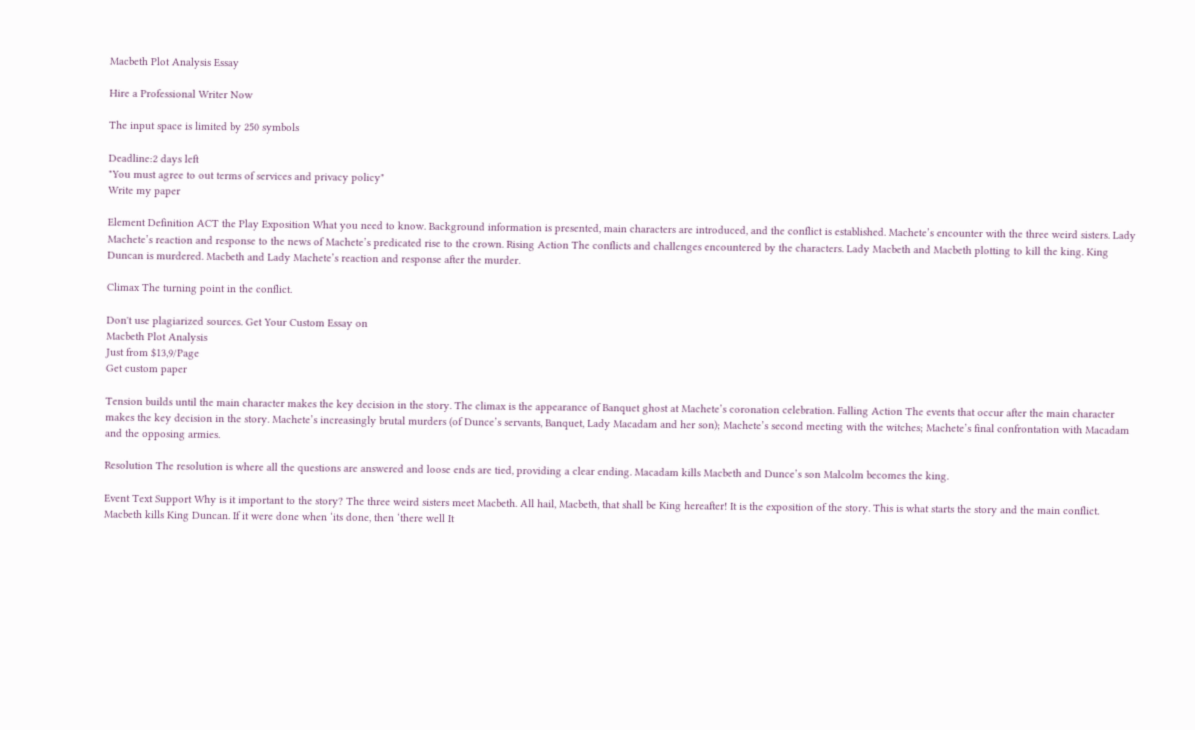Macbeth Plot Analysis Essay

Hire a Professional Writer Now

The input space is limited by 250 symbols

Deadline:2 days left
"You must agree to out terms of services and privacy policy"
Write my paper

Element Definition ACT the Play Exposition What you need to know. Background information is presented, main characters are introduced, and the conflict is established. Machete’s encounter with the three weird sisters. Lady Machete’s reaction and response to the news of Machete’s predicated rise to the crown. Rising Action The conflicts and challenges encountered by the characters. Lady Macbeth and Macbeth plotting to kill the king. King Duncan is murdered. Macbeth and Lady Machete’s reaction and response after the murder.

Climax The turning point in the conflict.

Don't use plagiarized sources. Get Your Custom Essay on
Macbeth Plot Analysis
Just from $13,9/Page
Get custom paper

Tension builds until the main character makes the key decision in the story. The climax is the appearance of Banquet ghost at Machete’s coronation celebration. Falling Action The events that occur after the main character makes the key decision in the story. Machete’s increasingly brutal murders (of Dunce’s servants, Banquet, Lady Macadam and her son); Machete’s second meeting with the witches; Machete’s final confrontation with Macadam and the opposing armies.

Resolution The resolution is where all the questions are answered and loose ends are tied, providing a clear ending. Macadam kills Macbeth and Dunce’s son Malcolm becomes the king.

Event Text Support Why is it important to the story? The three weird sisters meet Macbeth. All hail, Macbeth, that shall be King hereafter! It is the exposition of the story. This is what starts the story and the main conflict. Macbeth kills King Duncan. If it were done when ‘its done, then ‘there well It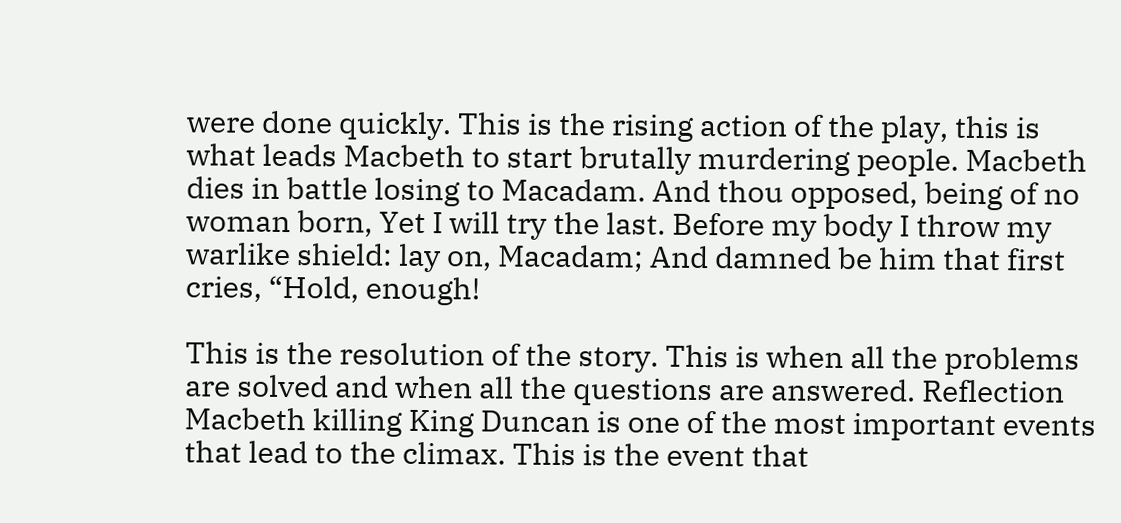were done quickly. This is the rising action of the play, this is what leads Macbeth to start brutally murdering people. Macbeth dies in battle losing to Macadam. And thou opposed, being of no woman born, Yet I will try the last. Before my body I throw my warlike shield: lay on, Macadam; And damned be him that first cries, “Hold, enough!

This is the resolution of the story. This is when all the problems are solved and when all the questions are answered. Reflection Macbeth killing King Duncan is one of the most important events that lead to the climax. This is the event that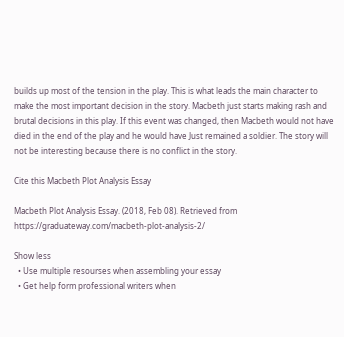builds up most of the tension in the play. This is what leads the main character to make the most important decision in the story. Macbeth just starts making rash and brutal decisions in this play. If this event was changed, then Macbeth would not have died in the end of the play and he would have Just remained a soldier. The story will not be interesting because there is no conflict in the story.

Cite this Macbeth Plot Analysis Essay

Macbeth Plot Analysis Essay. (2018, Feb 08). Retrieved from https://graduateway.com/macbeth-plot-analysis-2/

Show less
  • Use multiple resourses when assembling your essay
  • Get help form professional writers when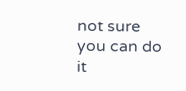not sure you can do it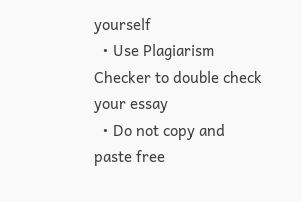yourself
  • Use Plagiarism Checker to double check your essay
  • Do not copy and paste free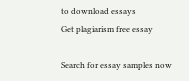to download essays
Get plagiarism free essay

Search for essay samples now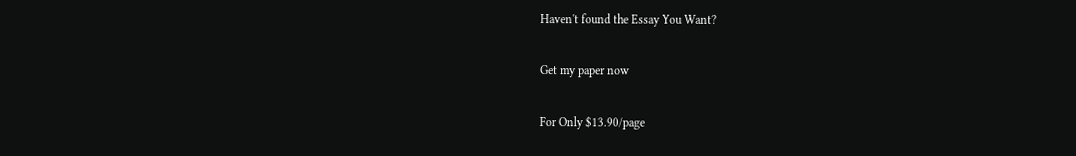Haven't found the Essay You Want?

Get my paper now

For Only $13.90/page